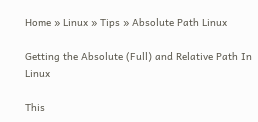Home » Linux » Tips » Absolute Path Linux

Getting the Absolute (Full) and Relative Path In Linux

This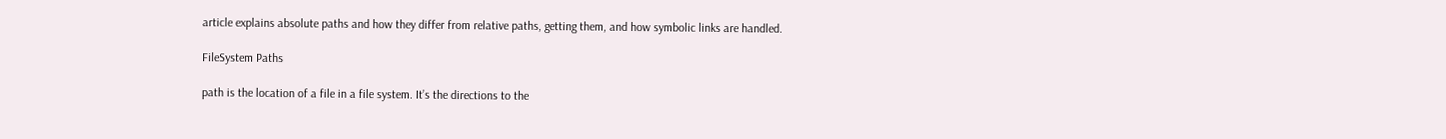article explains absolute paths and how they differ from relative paths, getting them, and how symbolic links are handled.

FileSystem Paths

path is the location of a file in a file system. It’s the directions to the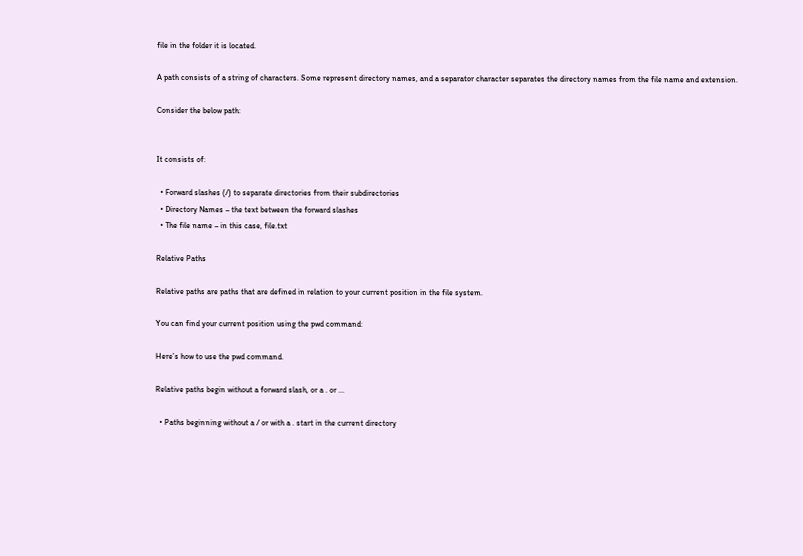file in the folder it is located.

A path consists of a string of characters. Some represent directory names, and a separator character separates the directory names from the file name and extension.

Consider the below path:


It consists of:

  • Forward slashes (/) to separate directories from their subdirectories
  • Directory Names – the text between the forward slashes
  • The file name – in this case, file.txt

Relative Paths

Relative paths are paths that are defined in relation to your current position in the file system.

You can find your current position using the pwd command:

Here’s how to use the pwd command.

Relative paths begin without a forward slash, or a . or ...

  • Paths beginning without a / or with a . start in the current directory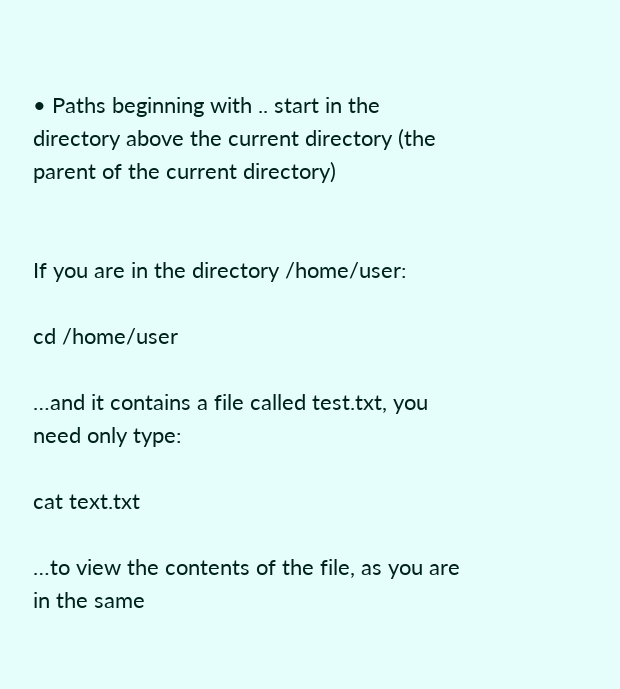• Paths beginning with .. start in the directory above the current directory (the parent of the current directory)


If you are in the directory /home/user:

cd /home/user

…and it contains a file called test.txt, you need only type:

cat text.txt

…to view the contents of the file, as you are in the same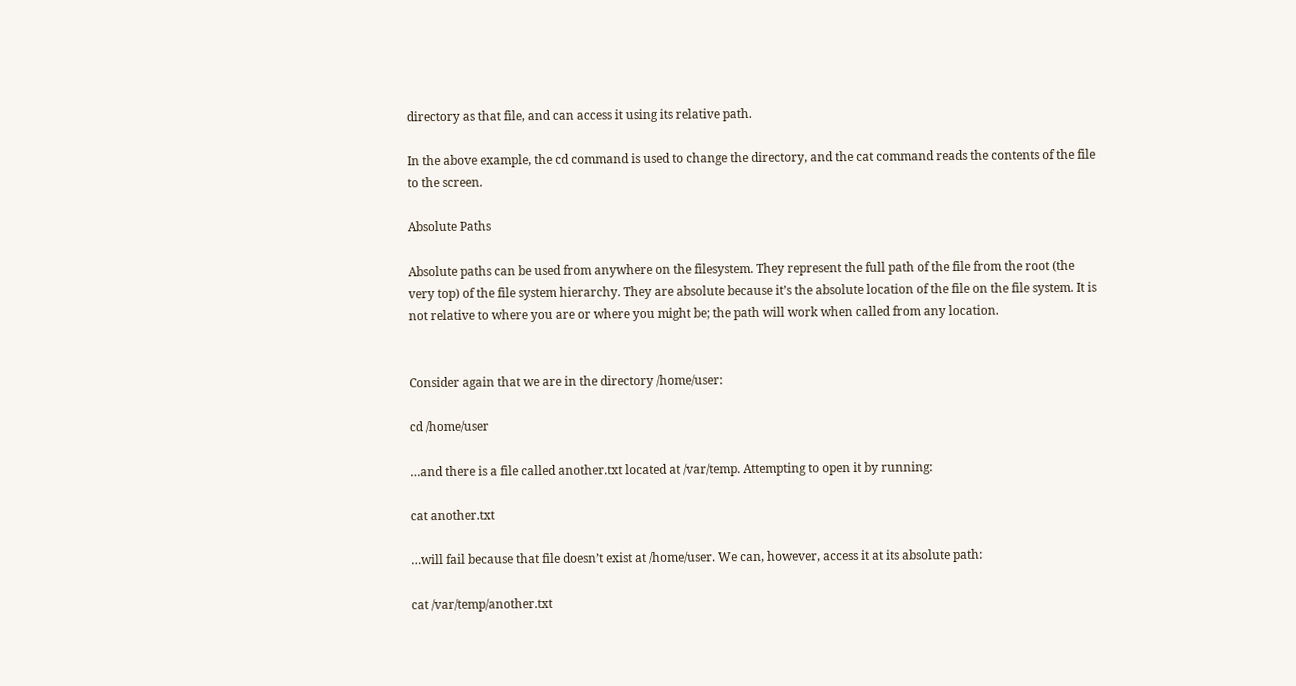directory as that file, and can access it using its relative path.

In the above example, the cd command is used to change the directory, and the cat command reads the contents of the file to the screen.

Absolute Paths

Absolute paths can be used from anywhere on the filesystem. They represent the full path of the file from the root (the very top) of the file system hierarchy. They are absolute because it’s the absolute location of the file on the file system. It is not relative to where you are or where you might be; the path will work when called from any location.


Consider again that we are in the directory /home/user:

cd /home/user

…and there is a file called another.txt located at /var/temp. Attempting to open it by running:

cat another.txt

…will fail because that file doesn’t exist at /home/user. We can, however, access it at its absolute path:

cat /var/temp/another.txt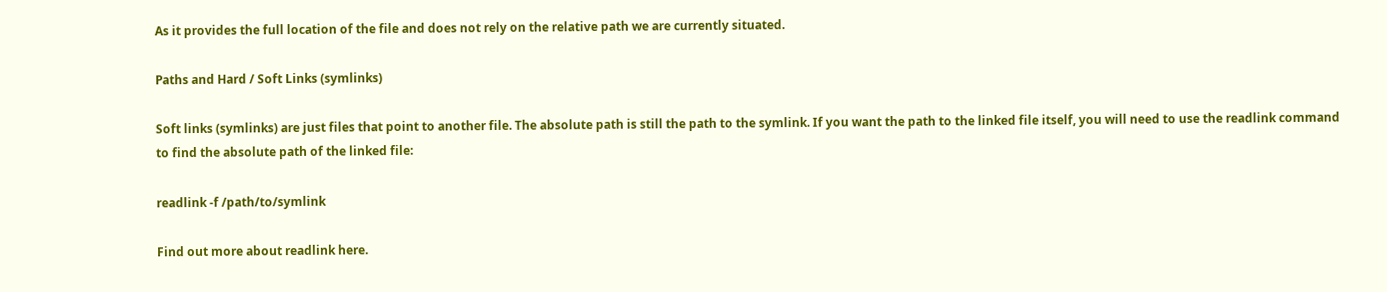As it provides the full location of the file and does not rely on the relative path we are currently situated.

Paths and Hard / Soft Links (symlinks)

Soft links (symlinks) are just files that point to another file. The absolute path is still the path to the symlink. If you want the path to the linked file itself, you will need to use the readlink command to find the absolute path of the linked file:

readlink -f /path/to/symlink

Find out more about readlink here.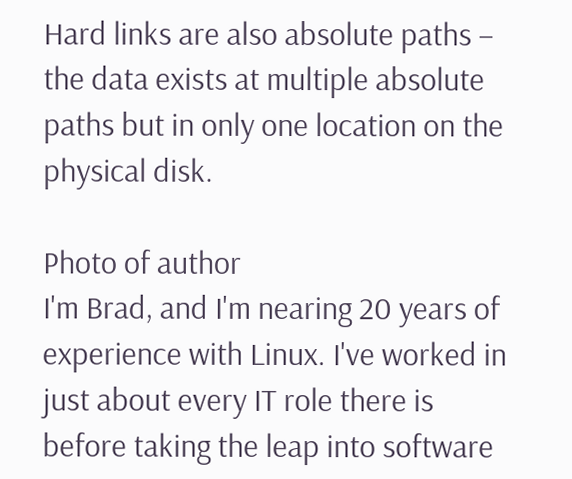Hard links are also absolute paths – the data exists at multiple absolute paths but in only one location on the physical disk.

Photo of author
I'm Brad, and I'm nearing 20 years of experience with Linux. I've worked in just about every IT role there is before taking the leap into software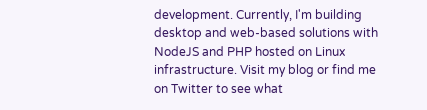development. Currently, I'm building desktop and web-based solutions with NodeJS and PHP hosted on Linux infrastructure. Visit my blog or find me on Twitter to see what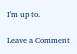I'm up to.

Leave a Comment